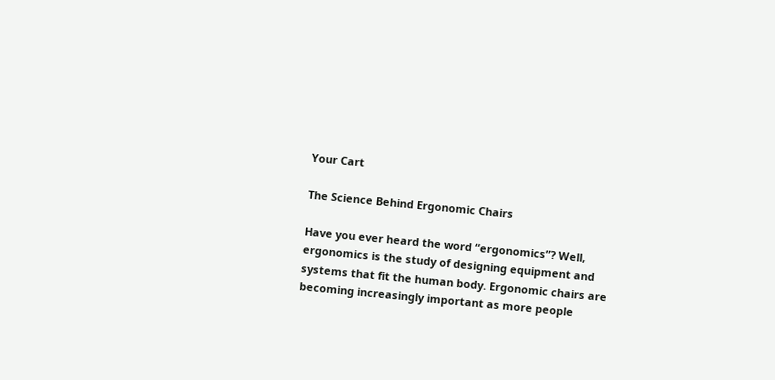Your Cart

The Science Behind Ergonomic Chairs

Have you ever heard the word “ergonomics”? Well, ergonomics is the study of designing equipment and systems that fit the human body. Ergonomic chairs are becoming increasingly important as more people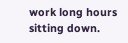work long hours sitting down.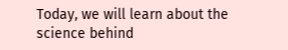Today, we will learn about the science behind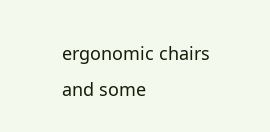ergonomic chairs and some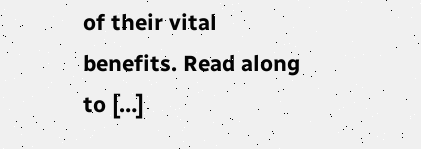of their vital benefits. Read along to […]